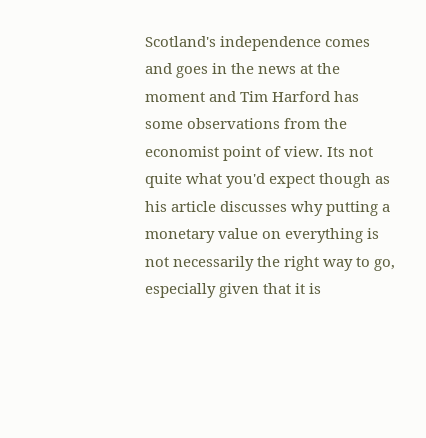Scotland's independence comes and goes in the news at the moment and Tim Harford has some observations from the economist point of view. Its not quite what you'd expect though as his article discusses why putting a monetary value on everything is not necessarily the right way to go, especially given that it is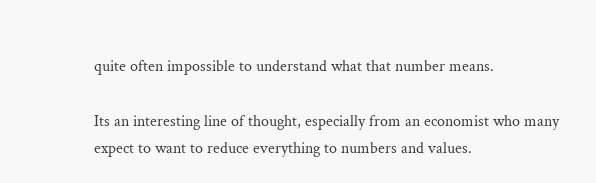quite often impossible to understand what that number means.

Its an interesting line of thought, especially from an economist who many expect to want to reduce everything to numbers and values.